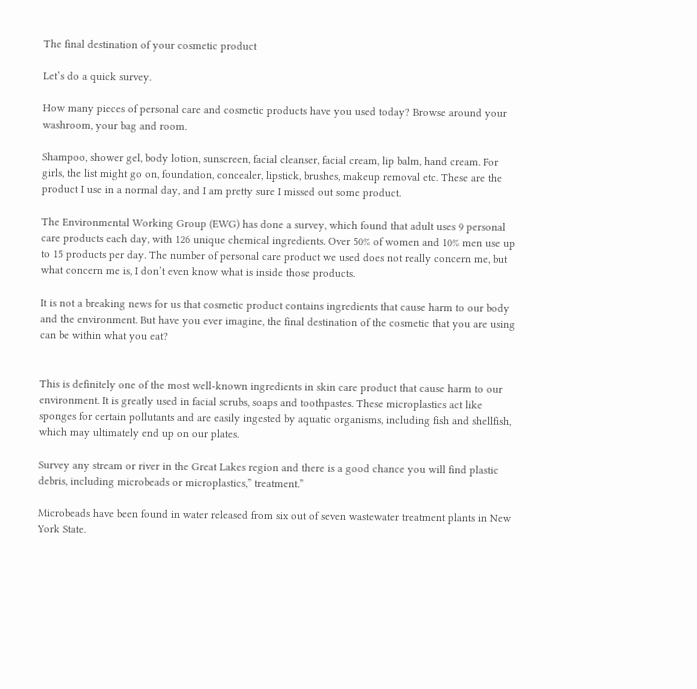The final destination of your cosmetic product

Let’s do a quick survey.

How many pieces of personal care and cosmetic products have you used today? Browse around your washroom, your bag and room.

Shampoo, shower gel, body lotion, sunscreen, facial cleanser, facial cream, lip balm, hand cream. For girls, the list might go on, foundation, concealer, lipstick, brushes, makeup removal etc. These are the product I use in a normal day, and I am pretty sure I missed out some product.

The Environmental Working Group (EWG) has done a survey, which found that adult uses 9 personal care products each day, with 126 unique chemical ingredients. Over 50% of women and 10% men use up to 15 products per day. The number of personal care product we used does not really concern me, but what concern me is, I don’t even know what is inside those products.

It is not a breaking news for us that cosmetic product contains ingredients that cause harm to our body and the environment. But have you ever imagine, the final destination of the cosmetic that you are using can be within what you eat?


This is definitely one of the most well-known ingredients in skin care product that cause harm to our environment. It is greatly used in facial scrubs, soaps and toothpastes. These microplastics act like sponges for certain pollutants and are easily ingested by aquatic organisms, including fish and shellfish, which may ultimately end up on our plates.

Survey any stream or river in the Great Lakes region and there is a good chance you will find plastic debris, including microbeads or microplastics,” treatment.”

Microbeads have been found in water released from six out of seven wastewater treatment plants in New York State.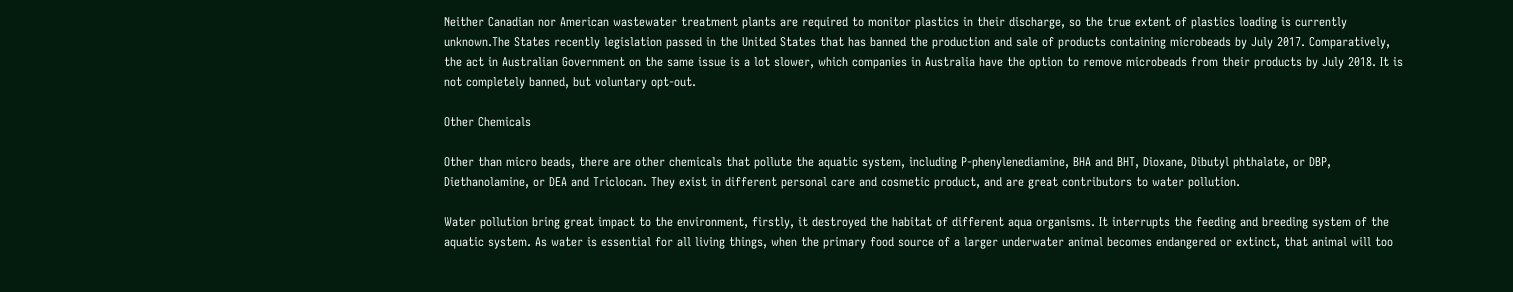Neither Canadian nor American wastewater treatment plants are required to monitor plastics in their discharge, so the true extent of plastics loading is currently unknown.The States recently legislation passed in the United States that has banned the production and sale of products containing microbeads by July 2017. Comparatively, the act in Australian Government on the same issue is a lot slower, which companies in Australia have the option to remove microbeads from their products by July 2018. It is not completely banned, but voluntary opt-out.

Other Chemicals

Other than micro beads, there are other chemicals that pollute the aquatic system, including P-phenylenediamine, BHA and BHT, Dioxane, Dibutyl phthalate, or DBP, Diethanolamine, or DEA and Triclocan. They exist in different personal care and cosmetic product, and are great contributors to water pollution.

Water pollution bring great impact to the environment, firstly, it destroyed the habitat of different aqua organisms. It interrupts the feeding and breeding system of the aquatic system. As water is essential for all living things, when the primary food source of a larger underwater animal becomes endangered or extinct, that animal will too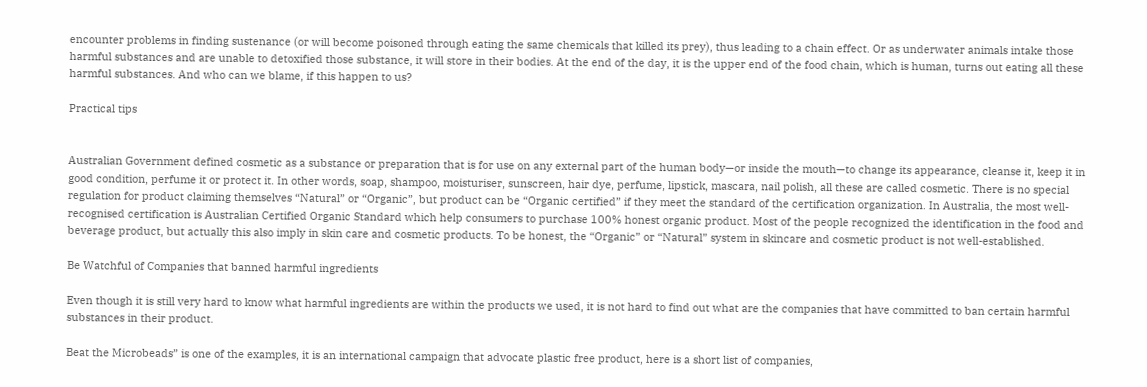encounter problems in finding sustenance (or will become poisoned through eating the same chemicals that killed its prey), thus leading to a chain effect. Or as underwater animals intake those harmful substances and are unable to detoxified those substance, it will store in their bodies. At the end of the day, it is the upper end of the food chain, which is human, turns out eating all these harmful substances. And who can we blame, if this happen to us?

Practical tips


Australian Government defined cosmetic as a substance or preparation that is for use on any external part of the human body—or inside the mouth—to change its appearance, cleanse it, keep it in good condition, perfume it or protect it. In other words, soap, shampoo, moisturiser, sunscreen, hair dye, perfume, lipstick, mascara, nail polish, all these are called cosmetic. There is no special regulation for product claiming themselves “Natural” or “Organic”, but product can be “Organic certified” if they meet the standard of the certification organization. In Australia, the most well-recognised certification is Australian Certified Organic Standard which help consumers to purchase 100% honest organic product. Most of the people recognized the identification in the food and beverage product, but actually this also imply in skin care and cosmetic products. To be honest, the “Organic” or “Natural” system in skincare and cosmetic product is not well-established.

Be Watchful of Companies that banned harmful ingredients

Even though it is still very hard to know what harmful ingredients are within the products we used, it is not hard to find out what are the companies that have committed to ban certain harmful substances in their product.

Beat the Microbeads” is one of the examples, it is an international campaign that advocate plastic free product, here is a short list of companies,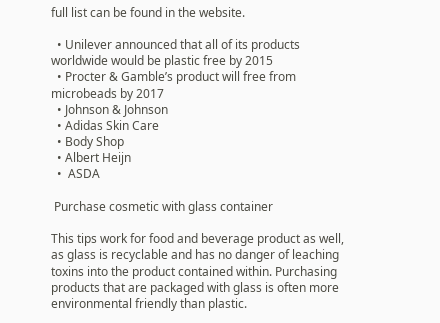full list can be found in the website.

  • Unilever announced that all of its products worldwide would be plastic free by 2015
  • Procter & Gamble’s product will free from microbeads by 2017
  • Johnson & Johnson
  • Adidas Skin Care
  • Body Shop
  • Albert Heijn
  •  ASDA

 Purchase cosmetic with glass container

This tips work for food and beverage product as well, as glass is recyclable and has no danger of leaching toxins into the product contained within. Purchasing products that are packaged with glass is often more environmental friendly than plastic.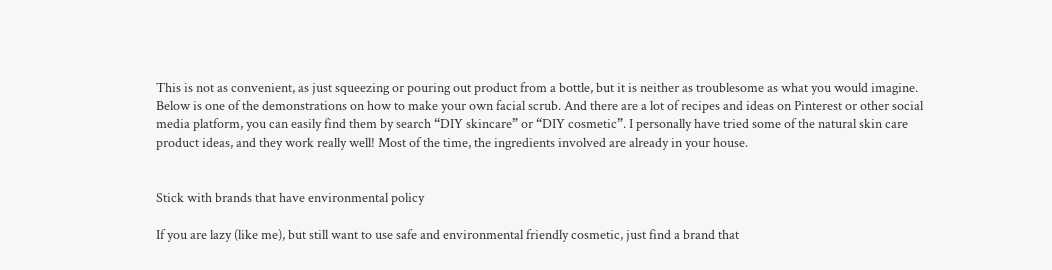This is not as convenient, as just squeezing or pouring out product from a bottle, but it is neither as troublesome as what you would imagine. Below is one of the demonstrations on how to make your own facial scrub. And there are a lot of recipes and ideas on Pinterest or other social media platform, you can easily find them by search “DIY skincare” or “DIY cosmetic”. I personally have tried some of the natural skin care product ideas, and they work really well! Most of the time, the ingredients involved are already in your house.


Stick with brands that have environmental policy

If you are lazy (like me), but still want to use safe and environmental friendly cosmetic, just find a brand that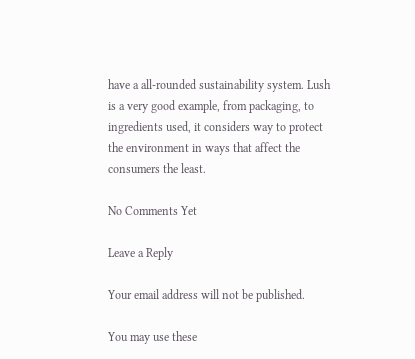have a all-rounded sustainability system. Lush is a very good example, from packaging, to ingredients used, it considers way to protect the environment in ways that affect the consumers the least.

No Comments Yet

Leave a Reply

Your email address will not be published.

You may use these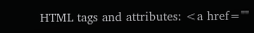HTML tags and attributes: <a href=""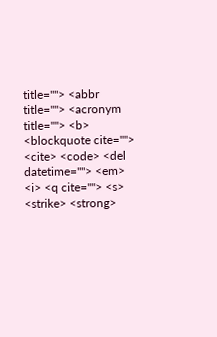title=""> <abbr title=""> <acronym title=""> <b> <blockquote cite=""> <cite> <code> <del datetime=""> <em> <i> <q cite=""> <s> <strike> <strong>